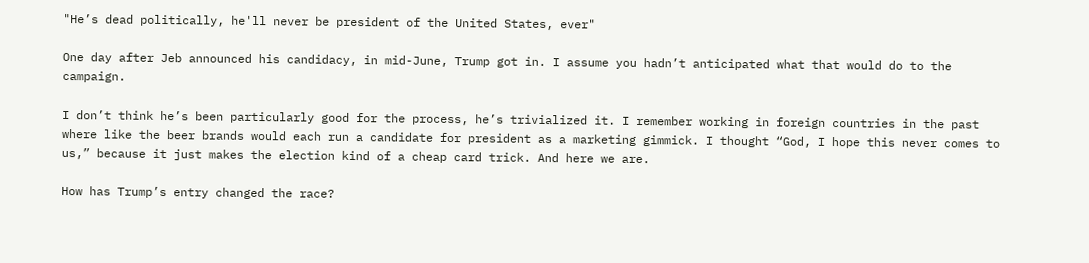"He’s dead politically, he'll never be president of the United States, ever"

One day after Jeb announced his candidacy, in mid-June, Trump got in. I assume you hadn’t anticipated what that would do to the campaign.

I don’t think he’s been particularly good for the process, he’s trivialized it. I remember working in foreign countries in the past where like the beer brands would each run a candidate for president as a marketing gimmick. I thought “God, I hope this never comes to us,” because it just makes the election kind of a cheap card trick. And here we are.

How has Trump’s entry changed the race?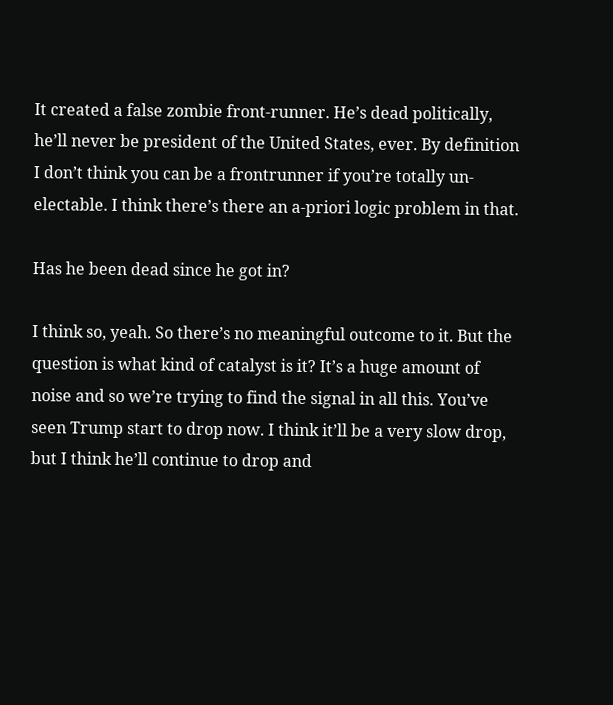It created a false zombie front-runner. He’s dead politically, he’ll never be president of the United States, ever. By definition I don’t think you can be a frontrunner if you’re totally un-electable. I think there’s there an a-priori logic problem in that.

Has he been dead since he got in?

I think so, yeah. So there’s no meaningful outcome to it. But the question is what kind of catalyst is it? It’s a huge amount of noise and so we’re trying to find the signal in all this. You’ve seen Trump start to drop now. I think it’ll be a very slow drop, but I think he’ll continue to drop and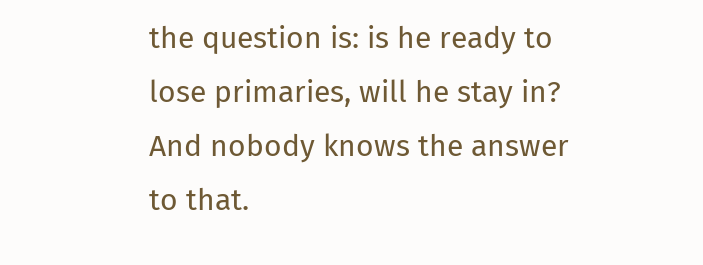the question is: is he ready to lose primaries, will he stay in? And nobody knows the answer to that.